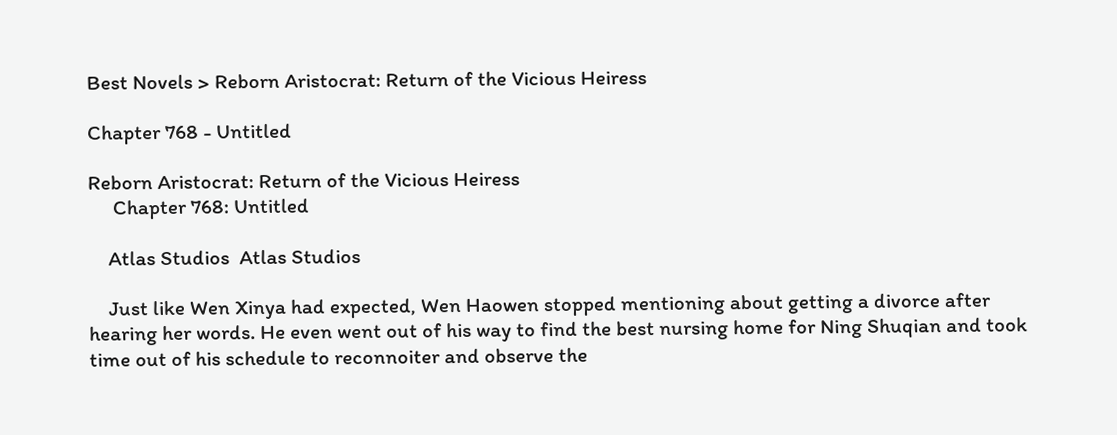Best Novels > Reborn Aristocrat: Return of the Vicious Heiress

Chapter 768 - Untitled

Reborn Aristocrat: Return of the Vicious Heiress
     Chapter 768: Untitled

    Atlas Studios  Atlas Studios

    Just like Wen Xinya had expected, Wen Haowen stopped mentioning about getting a divorce after hearing her words. He even went out of his way to find the best nursing home for Ning Shuqian and took time out of his schedule to reconnoiter and observe the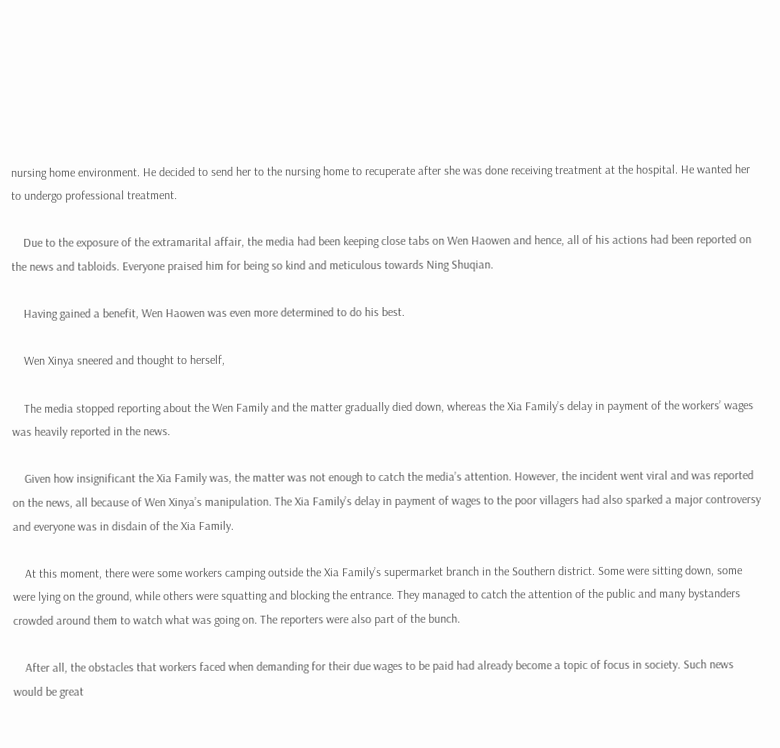nursing home environment. He decided to send her to the nursing home to recuperate after she was done receiving treatment at the hospital. He wanted her to undergo professional treatment.

    Due to the exposure of the extramarital affair, the media had been keeping close tabs on Wen Haowen and hence, all of his actions had been reported on the news and tabloids. Everyone praised him for being so kind and meticulous towards Ning Shuqian.

    Having gained a benefit, Wen Haowen was even more determined to do his best.

    Wen Xinya sneered and thought to herself,

    The media stopped reporting about the Wen Family and the matter gradually died down, whereas the Xia Family’s delay in payment of the workers’ wages was heavily reported in the news.

    Given how insignificant the Xia Family was, the matter was not enough to catch the media’s attention. However, the incident went viral and was reported on the news, all because of Wen Xinya’s manipulation. The Xia Family’s delay in payment of wages to the poor villagers had also sparked a major controversy and everyone was in disdain of the Xia Family.

    At this moment, there were some workers camping outside the Xia Family’s supermarket branch in the Southern district. Some were sitting down, some were lying on the ground, while others were squatting and blocking the entrance. They managed to catch the attention of the public and many bystanders crowded around them to watch what was going on. The reporters were also part of the bunch.

    After all, the obstacles that workers faced when demanding for their due wages to be paid had already become a topic of focus in society. Such news would be great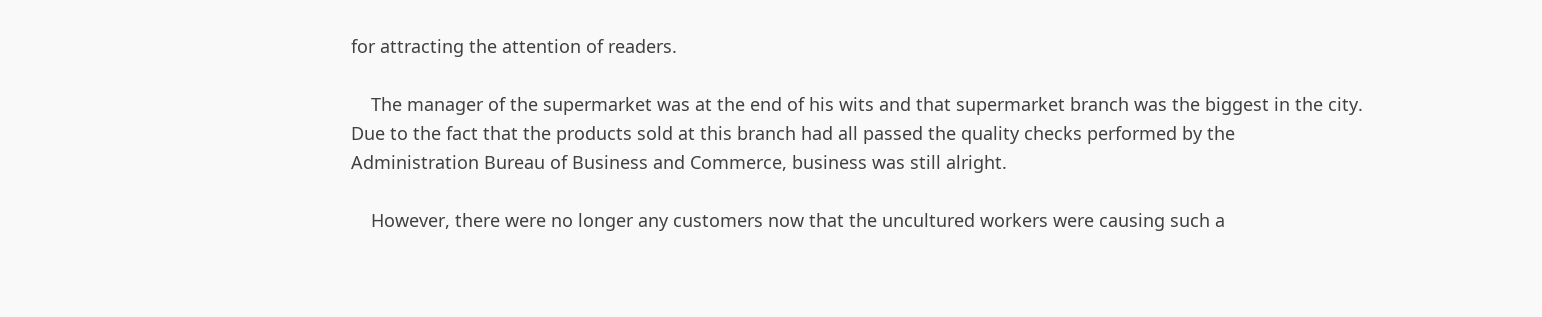for attracting the attention of readers.

    The manager of the supermarket was at the end of his wits and that supermarket branch was the biggest in the city. Due to the fact that the products sold at this branch had all passed the quality checks performed by the Administration Bureau of Business and Commerce, business was still alright.

    However, there were no longer any customers now that the uncultured workers were causing such a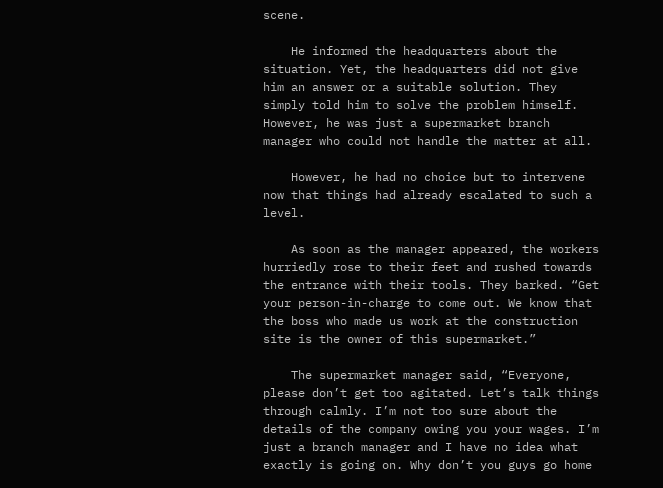scene.

    He informed the headquarters about the situation. Yet, the headquarters did not give him an answer or a suitable solution. They simply told him to solve the problem himself. However, he was just a supermarket branch manager who could not handle the matter at all.

    However, he had no choice but to intervene now that things had already escalated to such a level.

    As soon as the manager appeared, the workers hurriedly rose to their feet and rushed towards the entrance with their tools. They barked. “Get your person-in-charge to come out. We know that the boss who made us work at the construction site is the owner of this supermarket.”

    The supermarket manager said, “Everyone, please don’t get too agitated. Let’s talk things through calmly. I’m not too sure about the details of the company owing you your wages. I’m just a branch manager and I have no idea what exactly is going on. Why don’t you guys go home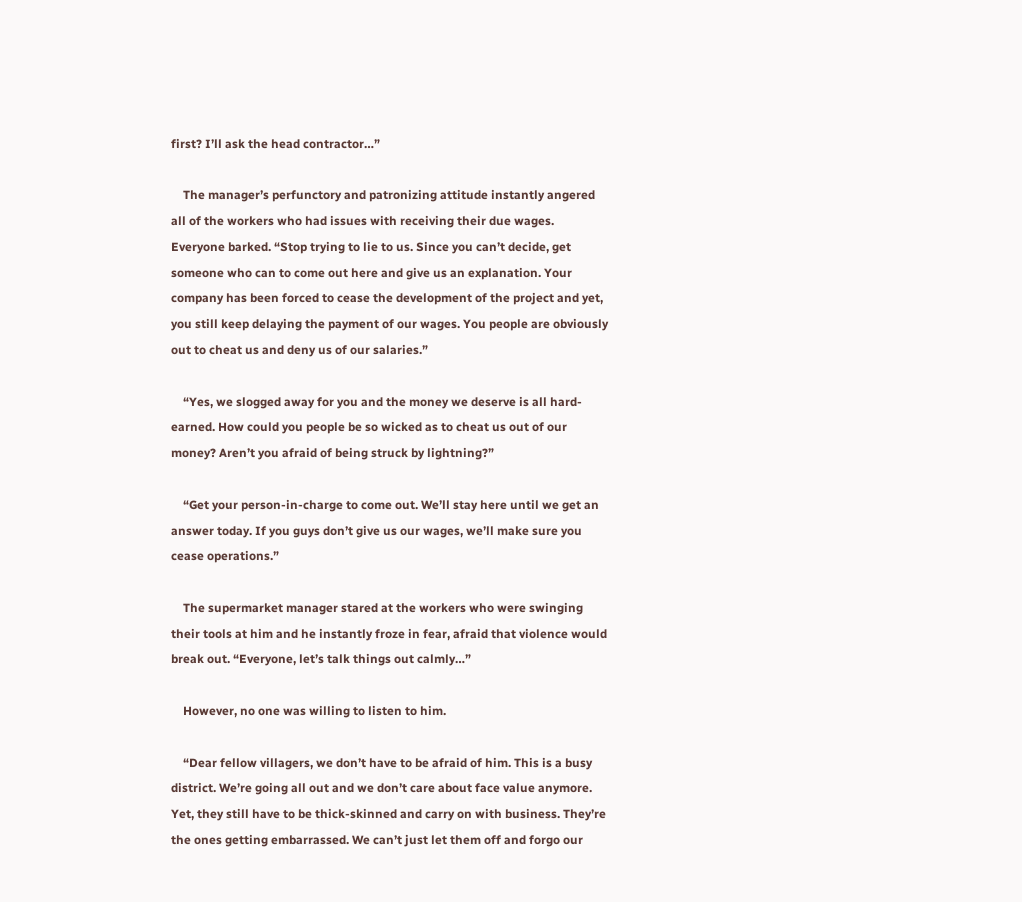first? I’ll ask the head contractor…”

    The manager’s perfunctory and patronizing attitude instantly angered all of the workers who had issues with receiving their due wages. Everyone barked. “Stop trying to lie to us. Since you can’t decide, get someone who can to come out here and give us an explanation. Your company has been forced to cease the development of the project and yet, you still keep delaying the payment of our wages. You people are obviously out to cheat us and deny us of our salaries.”

    “Yes, we slogged away for you and the money we deserve is all hard-earned. How could you people be so wicked as to cheat us out of our money? Aren’t you afraid of being struck by lightning?”

    “Get your person-in-charge to come out. We’ll stay here until we get an answer today. If you guys don’t give us our wages, we’ll make sure you cease operations.”

    The supermarket manager stared at the workers who were swinging their tools at him and he instantly froze in fear, afraid that violence would break out. “Everyone, let’s talk things out calmly…”

    However, no one was willing to listen to him.

    “Dear fellow villagers, we don’t have to be afraid of him. This is a busy district. We’re going all out and we don’t care about face value anymore. Yet, they still have to be thick-skinned and carry on with business. They’re the ones getting embarrassed. We can’t just let them off and forgo our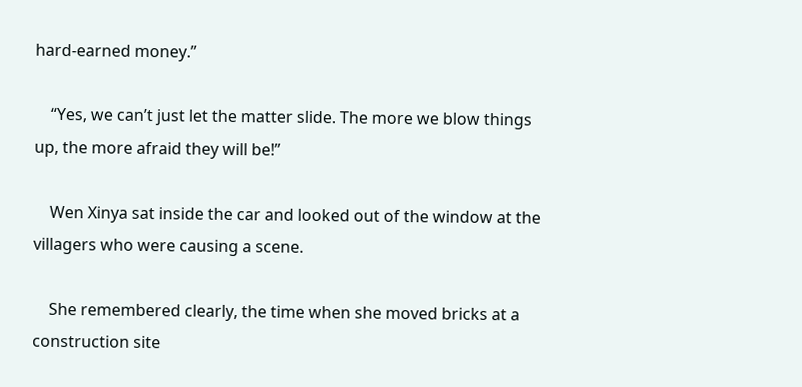hard-earned money.”

    “Yes, we can’t just let the matter slide. The more we blow things up, the more afraid they will be!”

    Wen Xinya sat inside the car and looked out of the window at the villagers who were causing a scene.

    She remembered clearly, the time when she moved bricks at a construction site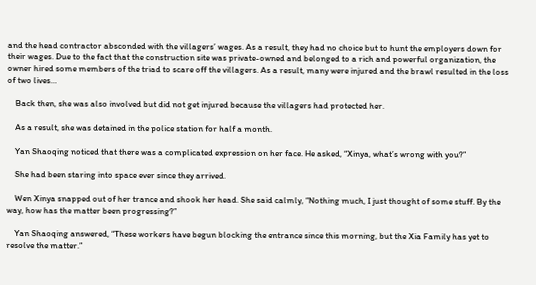and the head contractor absconded with the villagers’ wages. As a result, they had no choice but to hunt the employers down for their wages. Due to the fact that the construction site was private-owned and belonged to a rich and powerful organization, the owner hired some members of the triad to scare off the villagers. As a result, many were injured and the brawl resulted in the loss of two lives…

    Back then, she was also involved but did not get injured because the villagers had protected her.

    As a result, she was detained in the police station for half a month.

    Yan Shaoqing noticed that there was a complicated expression on her face. He asked, “Xinya, what’s wrong with you?”

    She had been staring into space ever since they arrived.

    Wen Xinya snapped out of her trance and shook her head. She said calmly, “Nothing much, I just thought of some stuff. By the way, how has the matter been progressing?”

    Yan Shaoqing answered, “These workers have begun blocking the entrance since this morning, but the Xia Family has yet to resolve the matter.”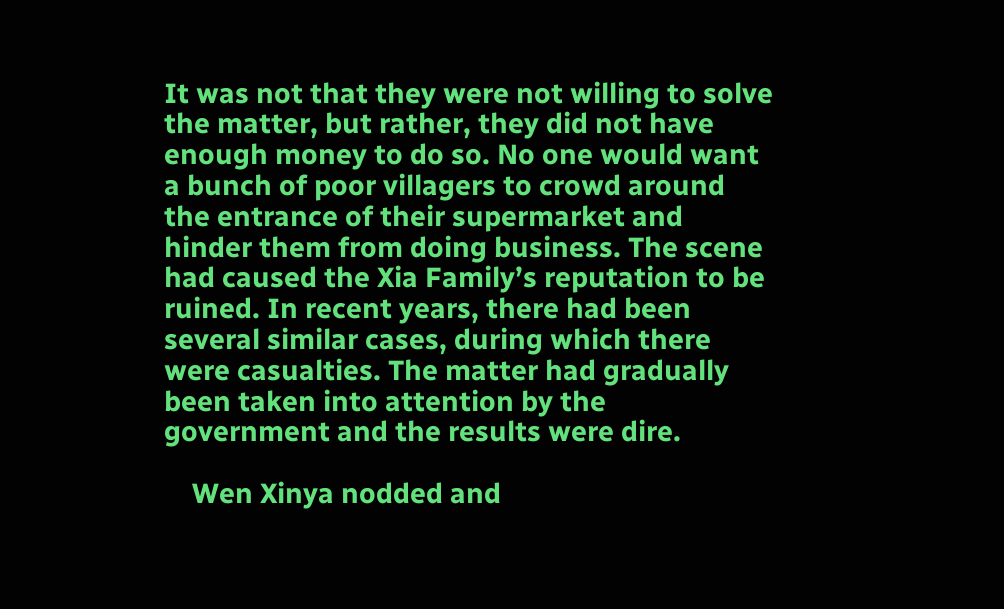It was not that they were not willing to solve the matter, but rather, they did not have enough money to do so. No one would want a bunch of poor villagers to crowd around the entrance of their supermarket and hinder them from doing business. The scene had caused the Xia Family’s reputation to be ruined. In recent years, there had been several similar cases, during which there were casualties. The matter had gradually been taken into attention by the government and the results were dire.

    Wen Xinya nodded and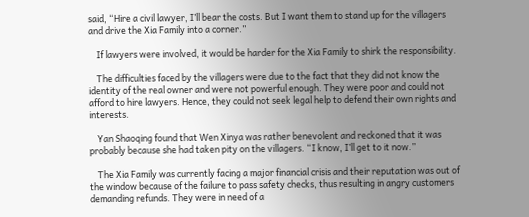said, “Hire a civil lawyer, I’ll bear the costs. But I want them to stand up for the villagers and drive the Xia Family into a corner.”

    If lawyers were involved, it would be harder for the Xia Family to shirk the responsibility.

    The difficulties faced by the villagers were due to the fact that they did not know the identity of the real owner and were not powerful enough. They were poor and could not afford to hire lawyers. Hence, they could not seek legal help to defend their own rights and interests.

    Yan Shaoqing found that Wen Xinya was rather benevolent and reckoned that it was probably because she had taken pity on the villagers. “I know, I’ll get to it now.”

    The Xia Family was currently facing a major financial crisis and their reputation was out of the window because of the failure to pass safety checks, thus resulting in angry customers demanding refunds. They were in need of a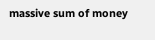massive sum of money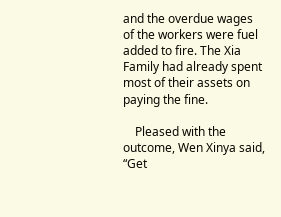and the overdue wages of the workers were fuel added to fire. The Xia Family had already spent most of their assets on paying the fine.

    Pleased with the outcome, Wen Xinya said, “Get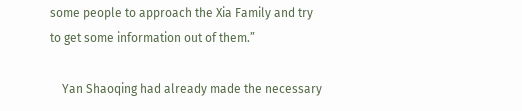some people to approach the Xia Family and try to get some information out of them.”

    Yan Shaoqing had already made the necessary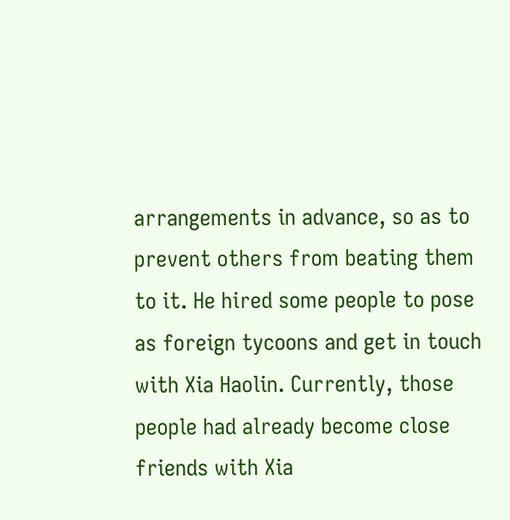arrangements in advance, so as to prevent others from beating them to it. He hired some people to pose as foreign tycoons and get in touch with Xia Haolin. Currently, those people had already become close friends with Xia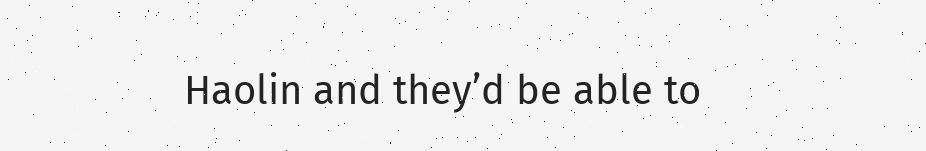Haolin and they’d be able to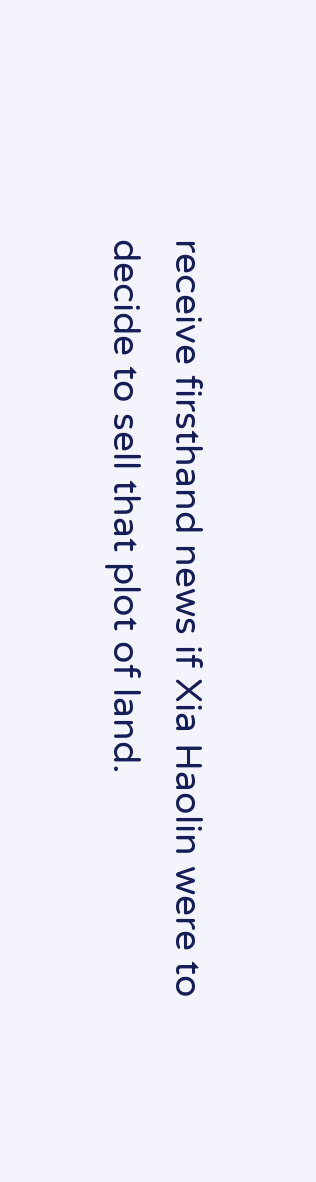receive firsthand news if Xia Haolin were to decide to sell that plot of land.